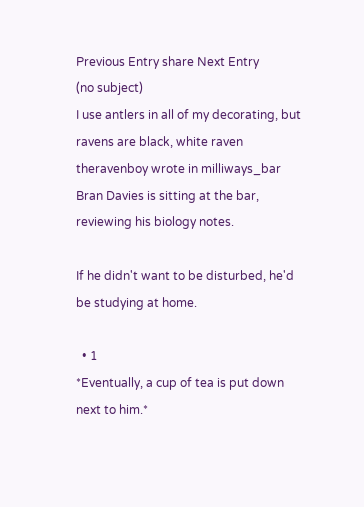Previous Entry share Next Entry
(no subject)
I use antlers in all of my decorating, but ravens are black, white raven
theravenboy wrote in milliways_bar
Bran Davies is sitting at the bar, reviewing his biology notes.

If he didn't want to be disturbed, he'd be studying at home.

  • 1
*Eventually, a cup of tea is put down next to him.*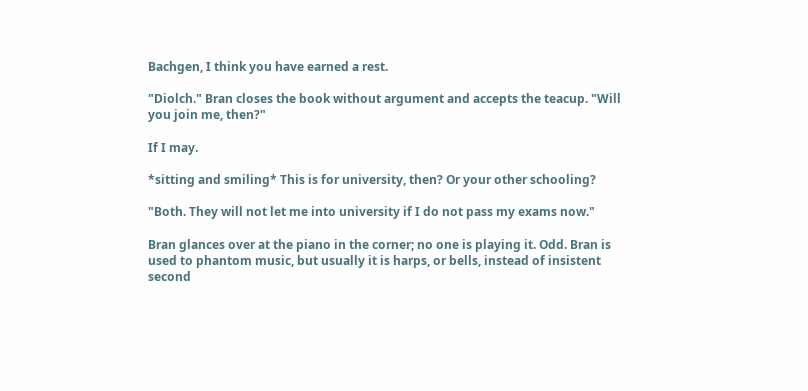Bachgen, I think you have earned a rest.

"Diolch." Bran closes the book without argument and accepts the teacup. "Will you join me, then?"

If I may.

*sitting and smiling* This is for university, then? Or your other schooling?

"Both. They will not let me into university if I do not pass my exams now."

Bran glances over at the piano in the corner; no one is playing it. Odd. Bran is used to phantom music, but usually it is harps, or bells, instead of insistent second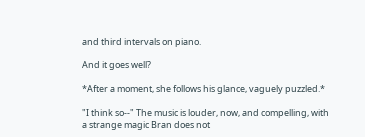and third intervals on piano.

And it goes well?

*After a moment, she follows his glance, vaguely puzzled.*

"I think so--" The music is louder, now, and compelling, with a strange magic Bran does not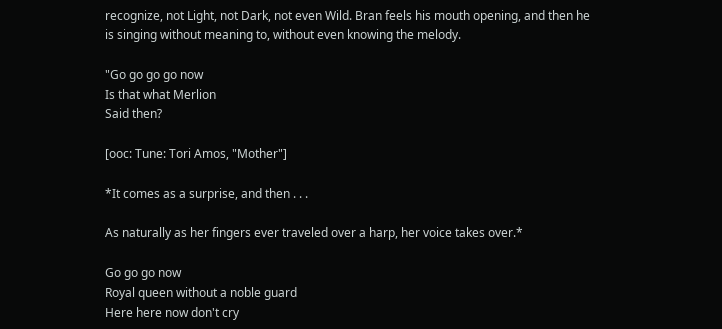recognize, not Light, not Dark, not even Wild. Bran feels his mouth opening, and then he is singing without meaning to, without even knowing the melody.

"Go go go go now
Is that what Merlion
Said then?

[ooc: Tune: Tori Amos, "Mother"]

*It comes as a surprise, and then . . .

As naturally as her fingers ever traveled over a harp, her voice takes over.*

Go go go now
Royal queen without a noble guard
Here here now don't cry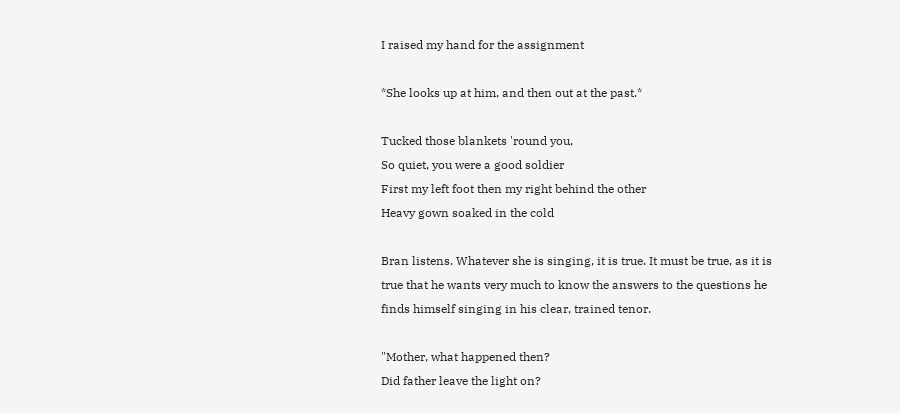I raised my hand for the assignment

*She looks up at him, and then out at the past.*

Tucked those blankets 'round you,
So quiet, you were a good soldier
First my left foot then my right behind the other
Heavy gown soaked in the cold

Bran listens. Whatever she is singing, it is true. It must be true, as it is true that he wants very much to know the answers to the questions he finds himself singing in his clear, trained tenor.

"Mother, what happened then?
Did father leave the light on?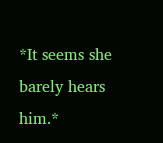*It seems she barely hears him.*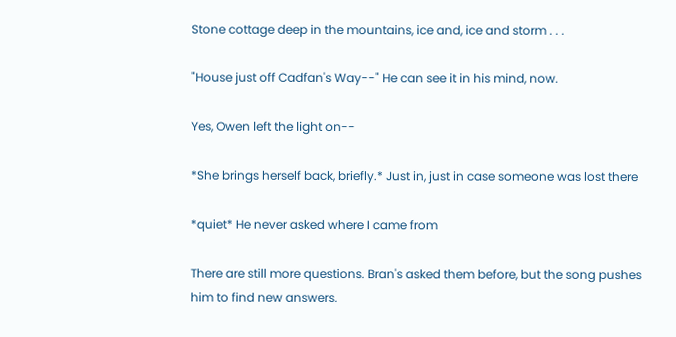Stone cottage deep in the mountains, ice and, ice and storm . . .

"House just off Cadfan's Way--" He can see it in his mind, now.

Yes, Owen left the light on--

*She brings herself back, briefly.* Just in, just in case someone was lost there

*quiet* He never asked where I came from

There are still more questions. Bran's asked them before, but the song pushes him to find new answers.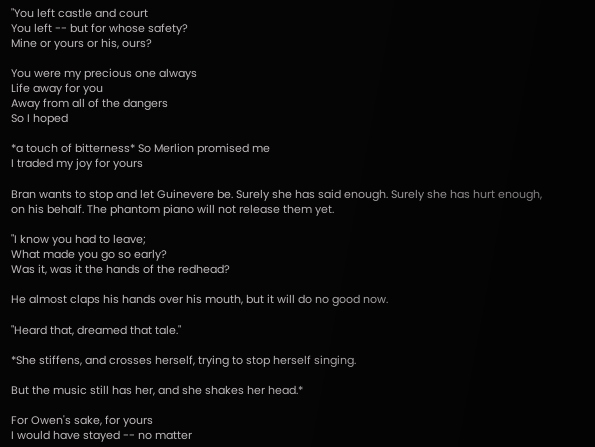"You left castle and court
You left -- but for whose safety?
Mine or yours or his, ours?

You were my precious one always
Life away for you
Away from all of the dangers
So I hoped

*a touch of bitterness* So Merlion promised me
I traded my joy for yours

Bran wants to stop and let Guinevere be. Surely she has said enough. Surely she has hurt enough, on his behalf. The phantom piano will not release them yet.

"I know you had to leave;
What made you go so early?
Was it, was it the hands of the redhead?

He almost claps his hands over his mouth, but it will do no good now.

"Heard that, dreamed that tale."

*She stiffens, and crosses herself, trying to stop herself singing.

But the music still has her, and she shakes her head.*

For Owen's sake, for yours
I would have stayed -- no matter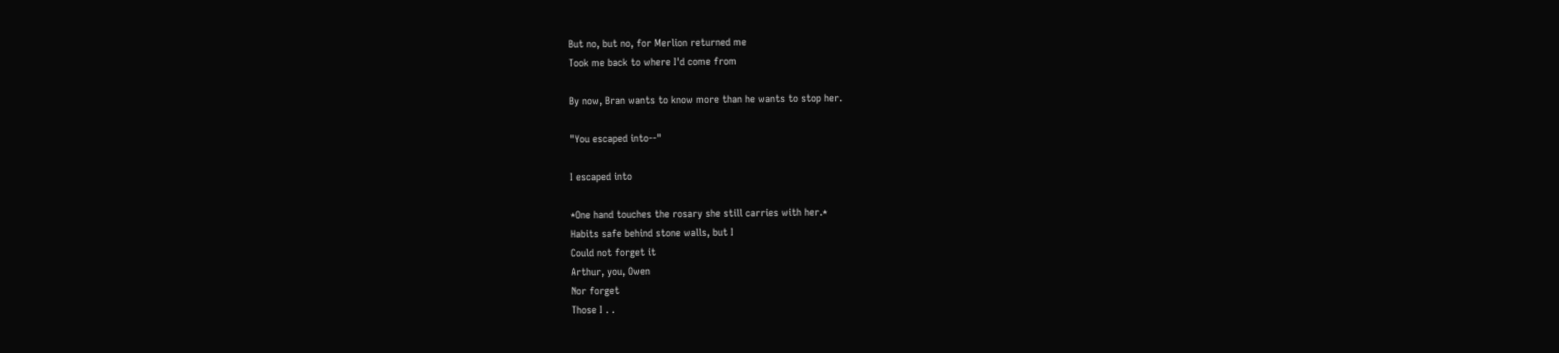But no, but no, for Merlion returned me
Took me back to where I'd come from

By now, Bran wants to know more than he wants to stop her.

"You escaped into--"

I escaped into

*One hand touches the rosary she still carries with her.*
Habits safe behind stone walls, but I
Could not forget it
Arthur, you, Owen
Nor forget
Those I . .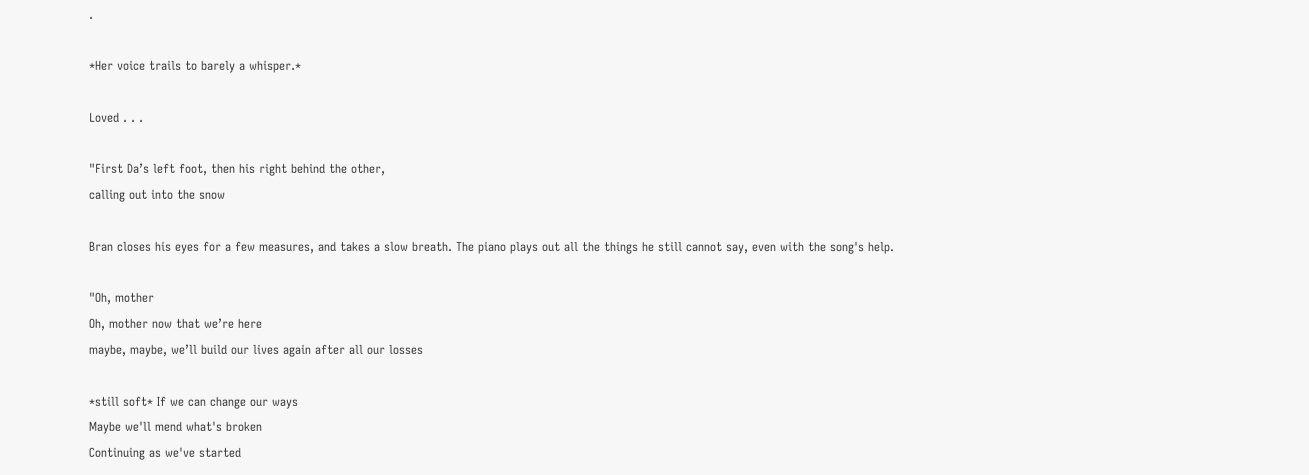.

*Her voice trails to barely a whisper.*

Loved . . .

"First Da’s left foot, then his right behind the other,
calling out into the snow

Bran closes his eyes for a few measures, and takes a slow breath. The piano plays out all the things he still cannot say, even with the song's help.

"Oh, mother
Oh, mother now that we’re here
maybe, maybe, we’ll build our lives again after all our losses

*still soft* If we can change our ways
Maybe we'll mend what's broken
Continuing as we've started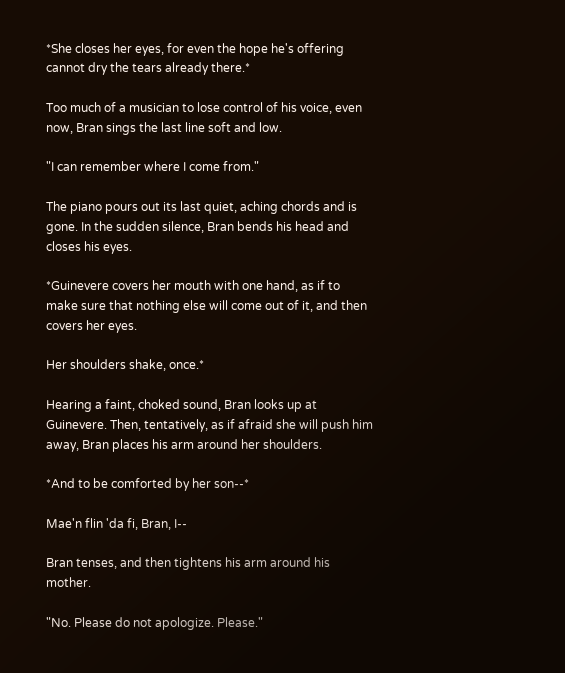*She closes her eyes, for even the hope he's offering cannot dry the tears already there.*

Too much of a musician to lose control of his voice, even now, Bran sings the last line soft and low.

"I can remember where I come from."

The piano pours out its last quiet, aching chords and is gone. In the sudden silence, Bran bends his head and closes his eyes.

*Guinevere covers her mouth with one hand, as if to make sure that nothing else will come out of it, and then covers her eyes.

Her shoulders shake, once.*

Hearing a faint, choked sound, Bran looks up at Guinevere. Then, tentatively, as if afraid she will push him away, Bran places his arm around her shoulders.

*And to be comforted by her son--*

Mae'n flin 'da fi, Bran, I--

Bran tenses, and then tightens his arm around his mother.

"No. Please do not apologize. Please."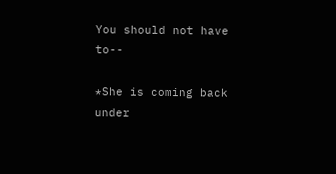You should not have to--

*She is coming back under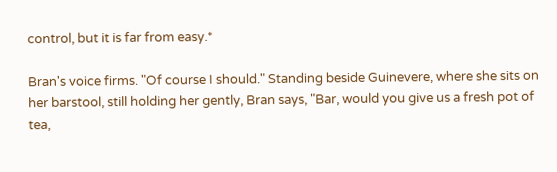control, but it is far from easy.*

Bran's voice firms. "Of course I should." Standing beside Guinevere, where she sits on her barstool, still holding her gently, Bran says, "Bar, would you give us a fresh pot of tea,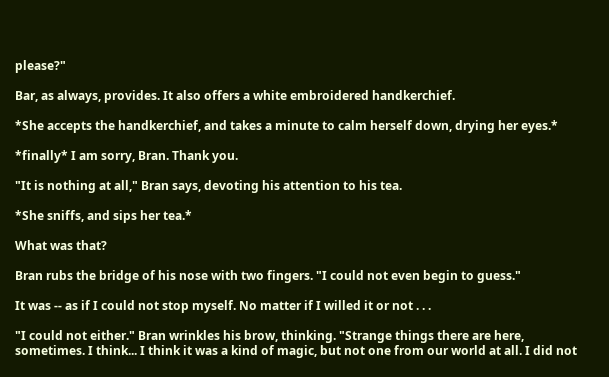please?"

Bar, as always, provides. It also offers a white embroidered handkerchief.

*She accepts the handkerchief, and takes a minute to calm herself down, drying her eyes.*

*finally* I am sorry, Bran. Thank you.

"It is nothing at all," Bran says, devoting his attention to his tea.

*She sniffs, and sips her tea.*

What was that?

Bran rubs the bridge of his nose with two fingers. "I could not even begin to guess."

It was -- as if I could not stop myself. No matter if I willed it or not . . .

"I could not either." Bran wrinkles his brow, thinking. "Strange things there are here, sometimes. I think... I think it was a kind of magic, but not one from our world at all. I did not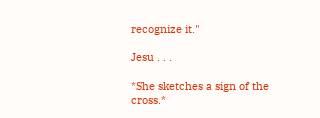recognize it."

Jesu . . .

*She sketches a sign of the cross.*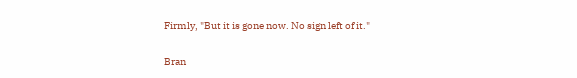Firmly, "But it is gone now. No sign left of it."

Bran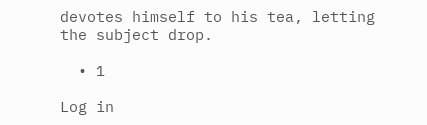devotes himself to his tea, letting the subject drop.

  • 1

Log in